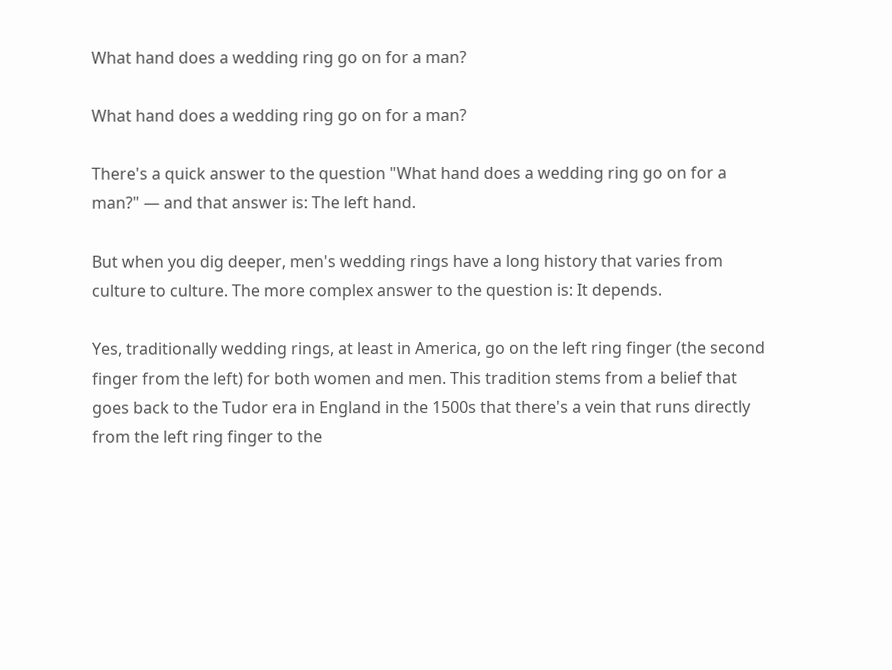What hand does a wedding ring go on for a man?

What hand does a wedding ring go on for a man?

There's a quick answer to the question "What hand does a wedding ring go on for a man?" — and that answer is: The left hand.

But when you dig deeper, men's wedding rings have a long history that varies from culture to culture. The more complex answer to the question is: It depends.

Yes, traditionally wedding rings, at least in America, go on the left ring finger (the second finger from the left) for both women and men. This tradition stems from a belief that goes back to the Tudor era in England in the 1500s that there's a vein that runs directly from the left ring finger to the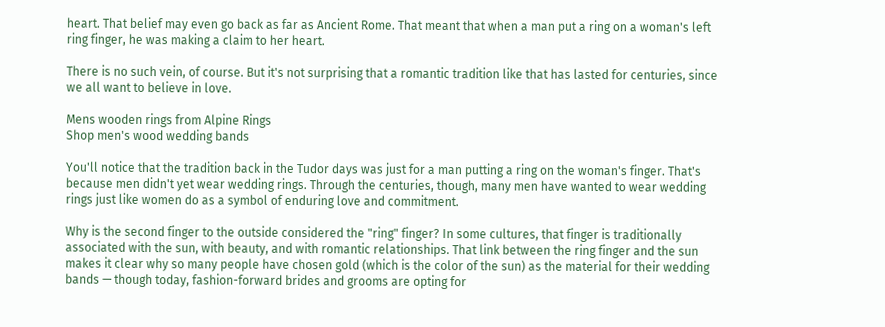heart. That belief may even go back as far as Ancient Rome. That meant that when a man put a ring on a woman's left ring finger, he was making a claim to her heart.

There is no such vein, of course. But it's not surprising that a romantic tradition like that has lasted for centuries, since we all want to believe in love.

Mens wooden rings from Alpine Rings
Shop men's wood wedding bands

You'll notice that the tradition back in the Tudor days was just for a man putting a ring on the woman's finger. That's because men didn't yet wear wedding rings. Through the centuries, though, many men have wanted to wear wedding rings just like women do as a symbol of enduring love and commitment.

Why is the second finger to the outside considered the "ring" finger? In some cultures, that finger is traditionally associated with the sun, with beauty, and with romantic relationships. That link between the ring finger and the sun makes it clear why so many people have chosen gold (which is the color of the sun) as the material for their wedding bands — though today, fashion-forward brides and grooms are opting for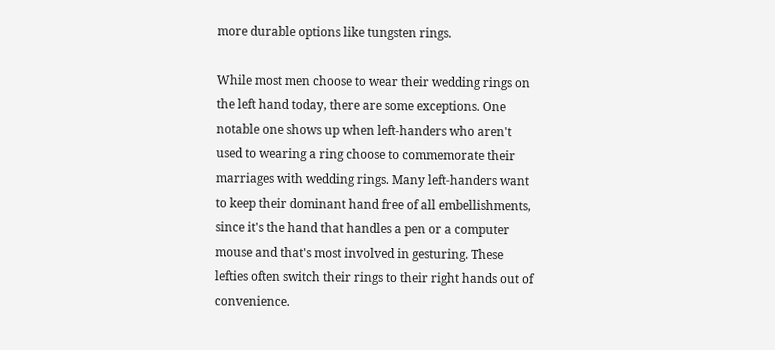more durable options like tungsten rings.

While most men choose to wear their wedding rings on the left hand today, there are some exceptions. One notable one shows up when left-handers who aren't used to wearing a ring choose to commemorate their marriages with wedding rings. Many left-handers want to keep their dominant hand free of all embellishments, since it's the hand that handles a pen or a computer mouse and that's most involved in gesturing. These lefties often switch their rings to their right hands out of convenience.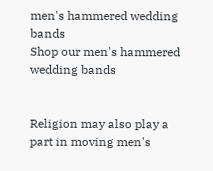men's hammered wedding bands
Shop our men's hammered wedding bands


Religion may also play a part in moving men's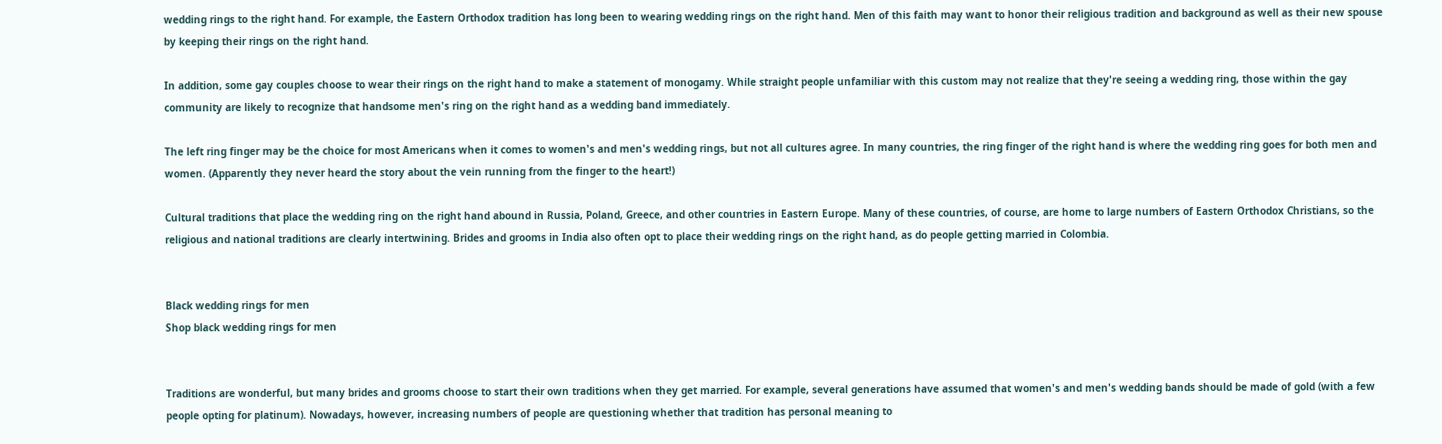wedding rings to the right hand. For example, the Eastern Orthodox tradition has long been to wearing wedding rings on the right hand. Men of this faith may want to honor their religious tradition and background as well as their new spouse by keeping their rings on the right hand.

In addition, some gay couples choose to wear their rings on the right hand to make a statement of monogamy. While straight people unfamiliar with this custom may not realize that they're seeing a wedding ring, those within the gay community are likely to recognize that handsome men's ring on the right hand as a wedding band immediately.

The left ring finger may be the choice for most Americans when it comes to women's and men's wedding rings, but not all cultures agree. In many countries, the ring finger of the right hand is where the wedding ring goes for both men and women. (Apparently they never heard the story about the vein running from the finger to the heart!)

Cultural traditions that place the wedding ring on the right hand abound in Russia, Poland, Greece, and other countries in Eastern Europe. Many of these countries, of course, are home to large numbers of Eastern Orthodox Christians, so the religious and national traditions are clearly intertwining. Brides and grooms in India also often opt to place their wedding rings on the right hand, as do people getting married in Colombia.


Black wedding rings for men
Shop black wedding rings for men


Traditions are wonderful, but many brides and grooms choose to start their own traditions when they get married. For example, several generations have assumed that women's and men's wedding bands should be made of gold (with a few people opting for platinum). Nowadays, however, increasing numbers of people are questioning whether that tradition has personal meaning to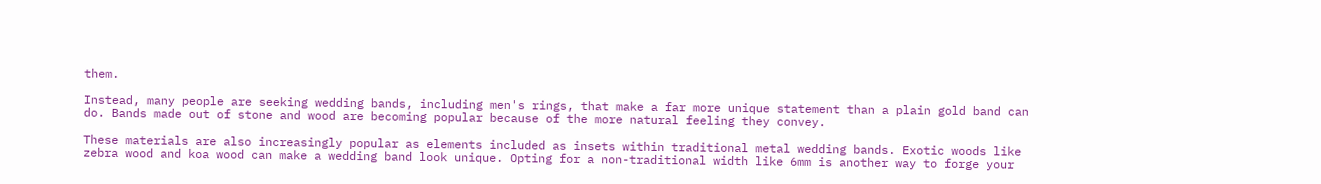them.

Instead, many people are seeking wedding bands, including men's rings, that make a far more unique statement than a plain gold band can do. Bands made out of stone and wood are becoming popular because of the more natural feeling they convey.

These materials are also increasingly popular as elements included as insets within traditional metal wedding bands. Exotic woods like zebra wood and koa wood can make a wedding band look unique. Opting for a non-traditional width like 6mm is another way to forge your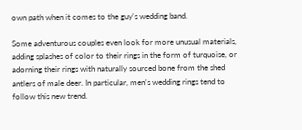own path when it comes to the guy's wedding band.

Some adventurous couples even look for more unusual materials, adding splashes of color to their rings in the form of turquoise, or adorning their rings with naturally sourced bone from the shed antlers of male deer. In particular, men's wedding rings tend to follow this new trend.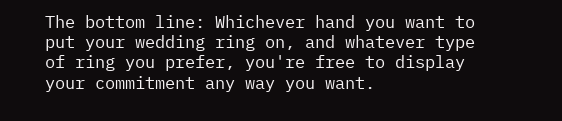The bottom line: Whichever hand you want to put your wedding ring on, and whatever type of ring you prefer, you're free to display your commitment any way you want.